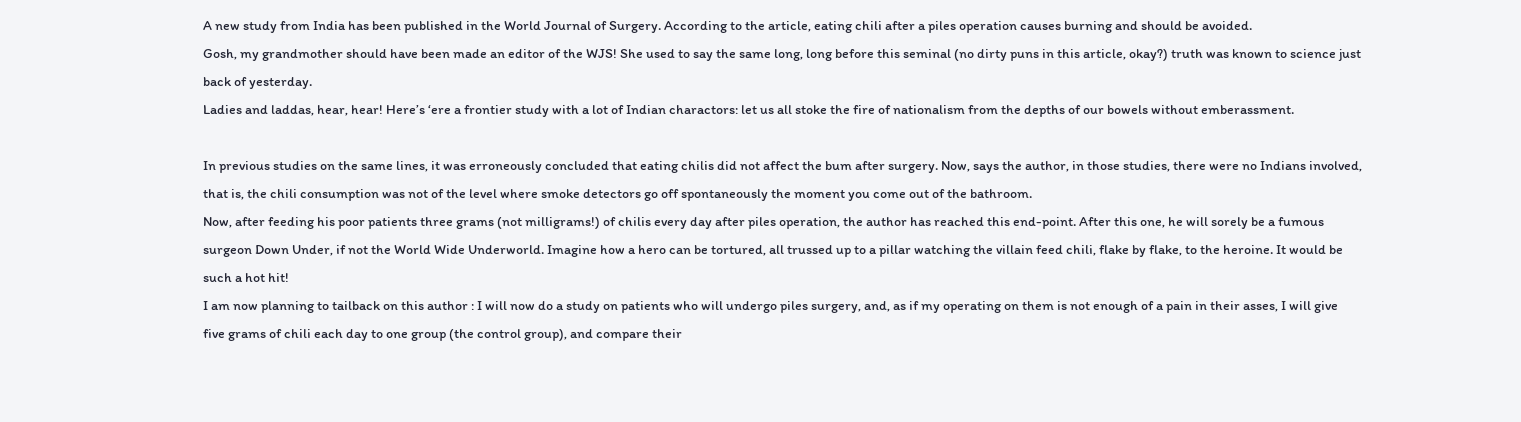A new study from India has been published in the World Journal of Surgery. According to the article, eating chili after a piles operation causes burning and should be avoided.
Gosh, my grandmother should have been made an editor of the WJS! She used to say the same long, long before this seminal (no dirty puns in this article, okay?) truth was known to science just back of yesterday.
Ladies and laddas, hear, hear! Here’s ‘ere a frontier study with a lot of Indian charactors: let us all stoke the fire of nationalism from the depths of our bowels without emberassment.

In previous studies on the same lines, it was erroneously concluded that eating chilis did not affect the bum after surgery. Now, says the author, in those studies, there were no Indians involved, that is, the chili consumption was not of the level where smoke detectors go off spontaneously the moment you come out of the bathroom.
Now, after feeding his poor patients three grams (not milligrams!) of chilis every day after piles operation, the author has reached this end-point. After this one, he will sorely be a fumous surgeon Down Under, if not the World Wide Underworld. Imagine how a hero can be tortured, all trussed up to a pillar watching the villain feed chili, flake by flake, to the heroine. It would be such a hot hit!
I am now planning to tailback on this author : I will now do a study on patients who will undergo piles surgery, and, as if my operating on them is not enough of a pain in their asses, I will give five grams of chili each day to one group (the control group), and compare their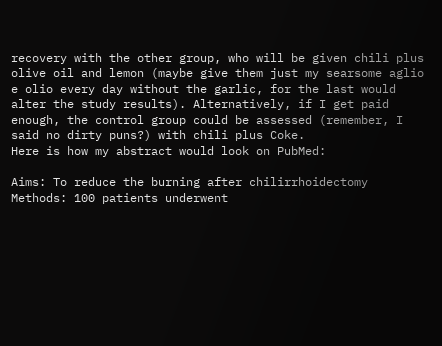recovery with the other group, who will be given chili plus olive oil and lemon (maybe give them just my searsome aglio e olio every day without the garlic, for the last would alter the study results). Alternatively, if I get paid enough, the control group could be assessed (remember, I said no dirty puns?) with chili plus Coke.
Here is how my abstract would look on PubMed:

Aims: To reduce the burning after chilirrhoidectomy
Methods: 100 patients underwent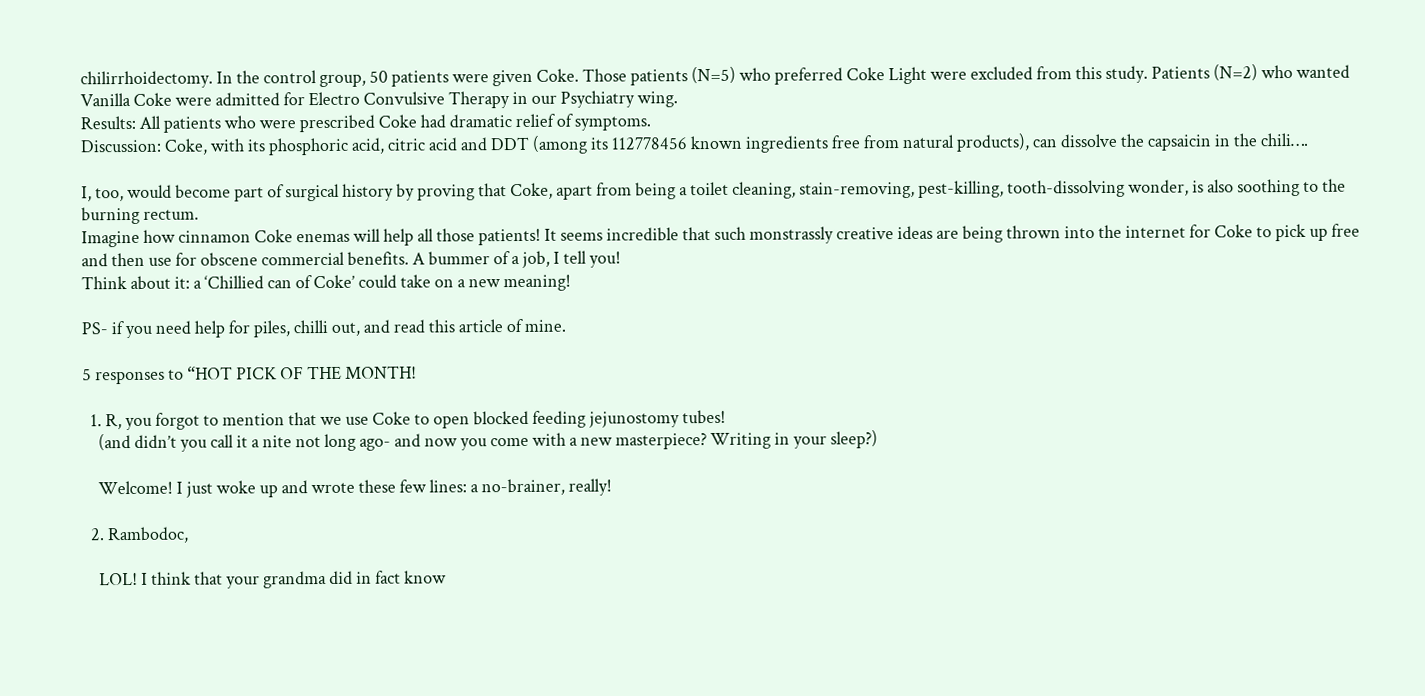chilirrhoidectomy. In the control group, 50 patients were given Coke. Those patients (N=5) who preferred Coke Light were excluded from this study. Patients (N=2) who wanted Vanilla Coke were admitted for Electro Convulsive Therapy in our Psychiatry wing.
Results: All patients who were prescribed Coke had dramatic relief of symptoms.
Discussion: Coke, with its phosphoric acid, citric acid and DDT (among its 112778456 known ingredients free from natural products), can dissolve the capsaicin in the chili….

I, too, would become part of surgical history by proving that Coke, apart from being a toilet cleaning, stain-removing, pest-killing, tooth-dissolving wonder, is also soothing to the burning rectum.
Imagine how cinnamon Coke enemas will help all those patients! It seems incredible that such monstrassly creative ideas are being thrown into the internet for Coke to pick up free and then use for obscene commercial benefits. A bummer of a job, I tell you!
Think about it: a ‘Chillied can of Coke’ could take on a new meaning!

PS- if you need help for piles, chilli out, and read this article of mine.

5 responses to “HOT PICK OF THE MONTH!

  1. R, you forgot to mention that we use Coke to open blocked feeding jejunostomy tubes!
    (and didn’t you call it a nite not long ago- and now you come with a new masterpiece? Writing in your sleep?)

    Welcome! I just woke up and wrote these few lines: a no-brainer, really!

  2. Rambodoc,

    LOL! I think that your grandma did in fact know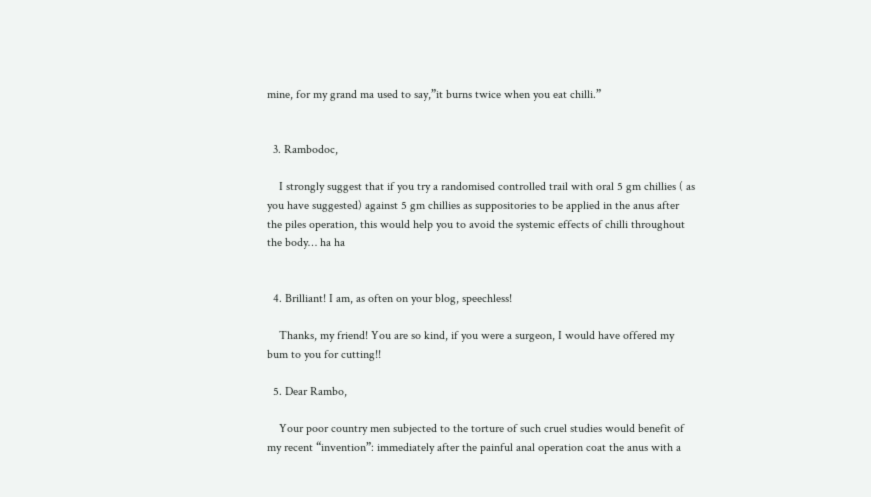mine, for my grand ma used to say,”it burns twice when you eat chilli.”


  3. Rambodoc,

    I strongly suggest that if you try a randomised controlled trail with oral 5 gm chillies ( as you have suggested) against 5 gm chillies as suppositories to be applied in the anus after the piles operation, this would help you to avoid the systemic effects of chilli throughout the body… ha ha


  4. Brilliant! I am, as often on your blog, speechless!

    Thanks, my friend! You are so kind, if you were a surgeon, I would have offered my bum to you for cutting!!

  5. Dear Rambo,

    Your poor country men subjected to the torture of such cruel studies would benefit of my recent “invention”: immediately after the painful anal operation coat the anus with a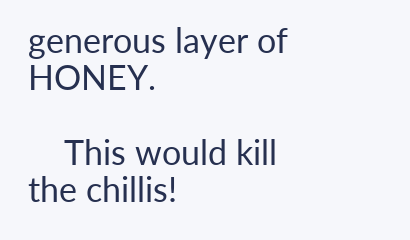generous layer of HONEY.

    This would kill the chillis!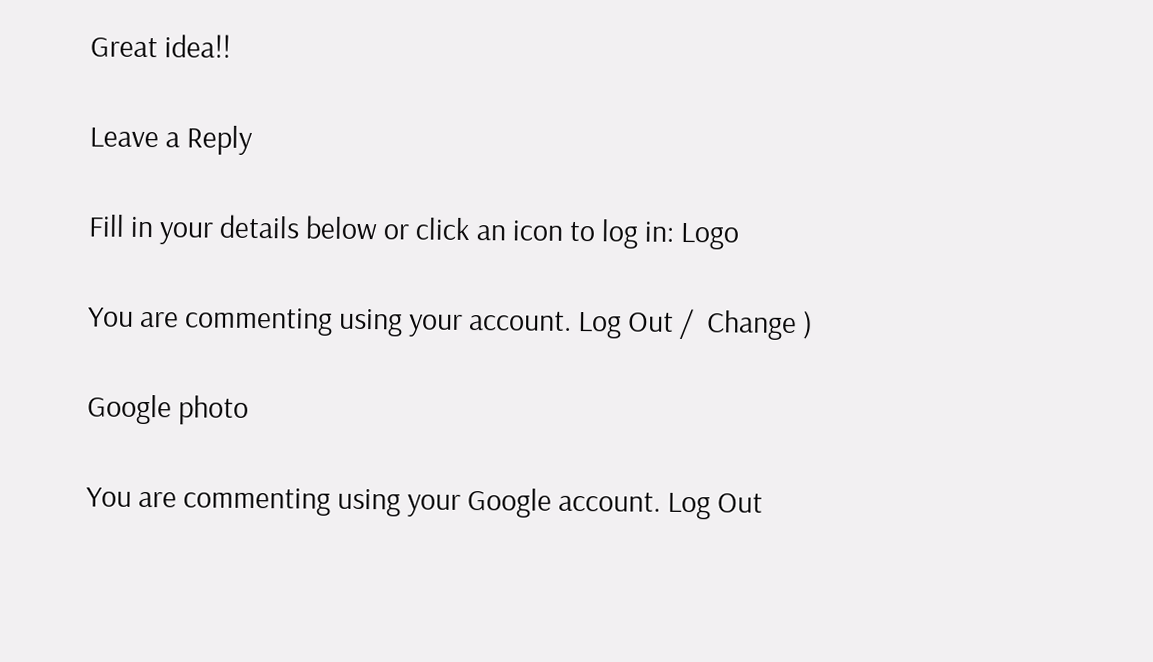Great idea!!

Leave a Reply

Fill in your details below or click an icon to log in: Logo

You are commenting using your account. Log Out /  Change )

Google photo

You are commenting using your Google account. Log Out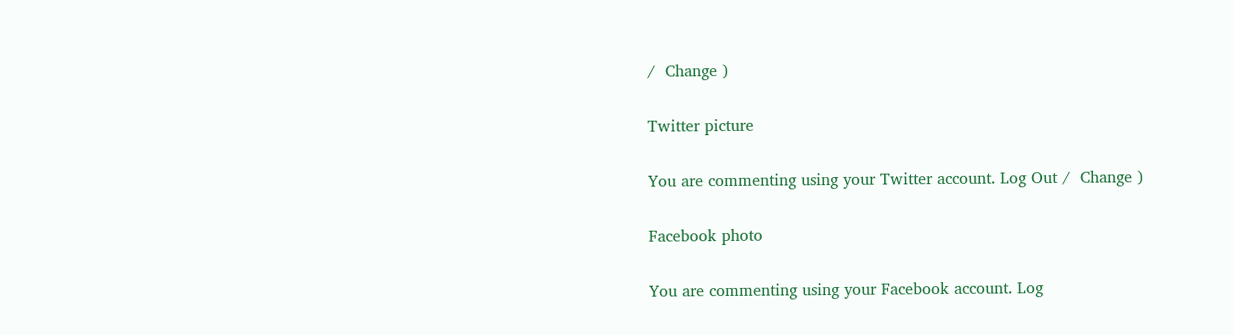/  Change )

Twitter picture

You are commenting using your Twitter account. Log Out /  Change )

Facebook photo

You are commenting using your Facebook account. Log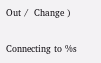Out /  Change )

Connecting to %s